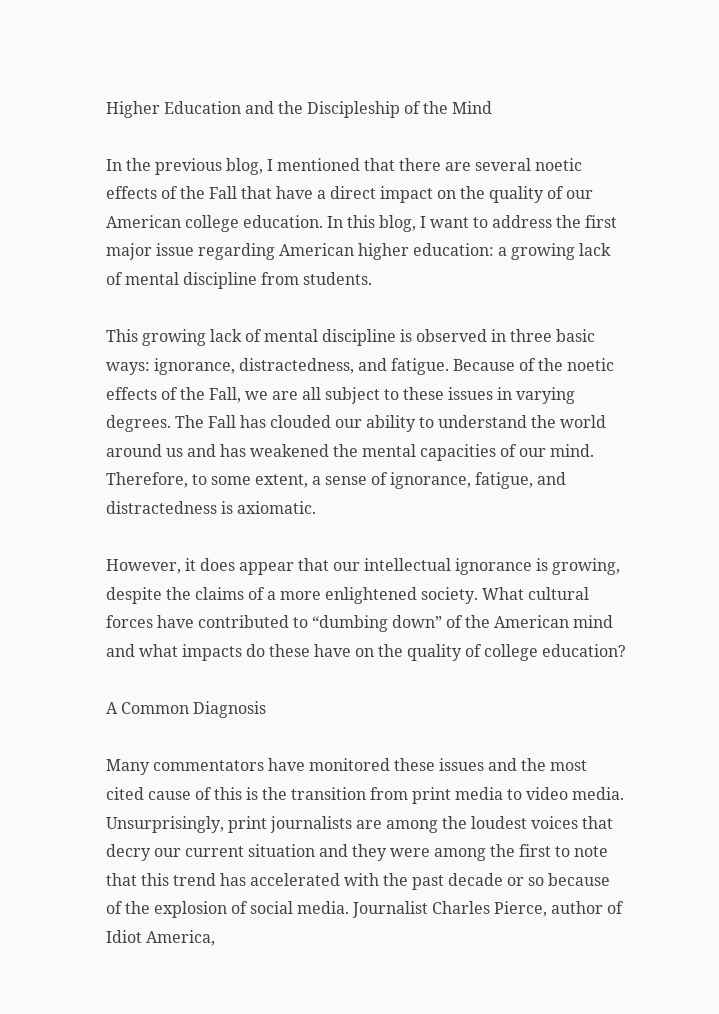Higher Education and the Discipleship of the Mind

In the previous blog, I mentioned that there are several noetic effects of the Fall that have a direct impact on the quality of our American college education. In this blog, I want to address the first major issue regarding American higher education: a growing lack of mental discipline from students.

This growing lack of mental discipline is observed in three basic ways: ignorance, distractedness, and fatigue. Because of the noetic effects of the Fall, we are all subject to these issues in varying degrees. The Fall has clouded our ability to understand the world around us and has weakened the mental capacities of our mind. Therefore, to some extent, a sense of ignorance, fatigue, and distractedness is axiomatic.

However, it does appear that our intellectual ignorance is growing, despite the claims of a more enlightened society. What cultural forces have contributed to “dumbing down” of the American mind and what impacts do these have on the quality of college education?

A Common Diagnosis

Many commentators have monitored these issues and the most cited cause of this is the transition from print media to video media. Unsurprisingly, print journalists are among the loudest voices that decry our current situation and they were among the first to note that this trend has accelerated with the past decade or so because of the explosion of social media. Journalist Charles Pierce, author of Idiot America,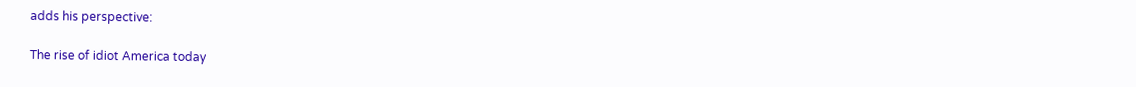adds his perspective:

The rise of idiot America today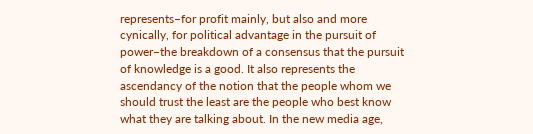represents–for profit mainly, but also and more cynically, for political advantage in the pursuit of power–the breakdown of a consensus that the pursuit of knowledge is a good. It also represents the ascendancy of the notion that the people whom we should trust the least are the people who best know what they are talking about. In the new media age,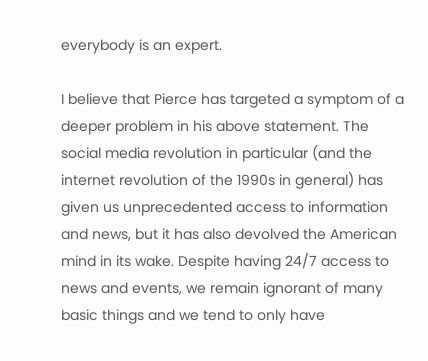everybody is an expert.

I believe that Pierce has targeted a symptom of a deeper problem in his above statement. The social media revolution in particular (and the internet revolution of the 1990s in general) has given us unprecedented access to information and news, but it has also devolved the American mind in its wake. Despite having 24/7 access to news and events, we remain ignorant of many basic things and we tend to only have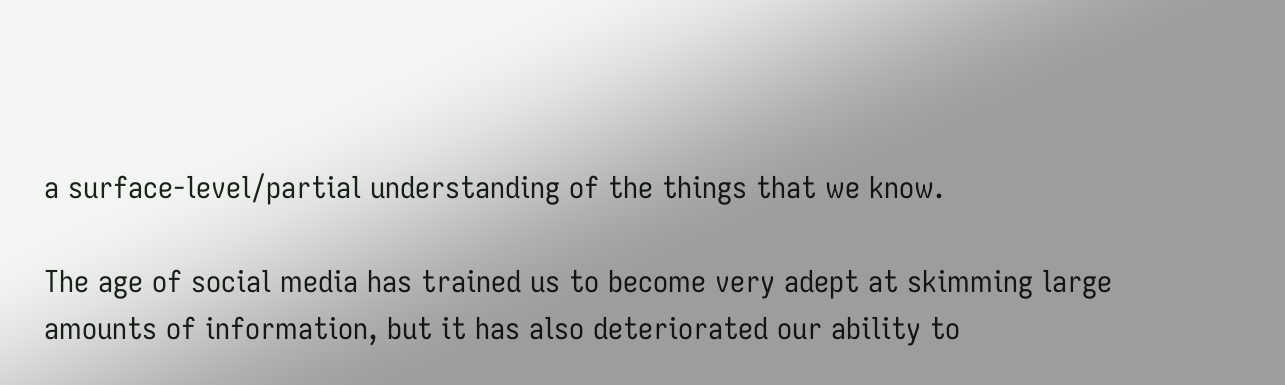a surface-level/partial understanding of the things that we know.

The age of social media has trained us to become very adept at skimming large amounts of information, but it has also deteriorated our ability to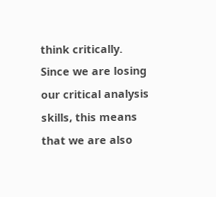think critically. Since we are losing our critical analysis skills, this means that we are also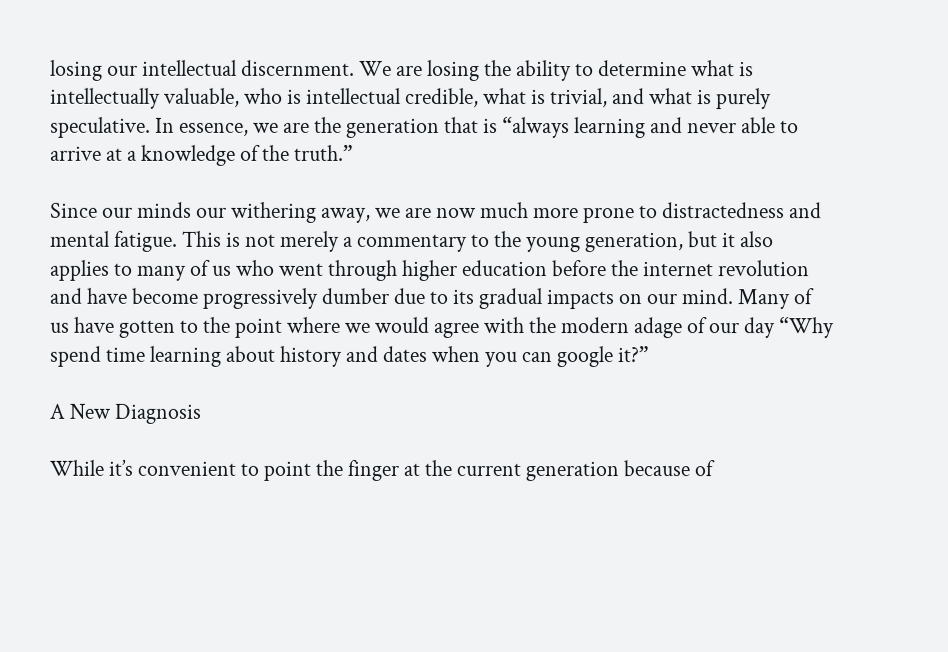losing our intellectual discernment. We are losing the ability to determine what is intellectually valuable, who is intellectual credible, what is trivial, and what is purely speculative. In essence, we are the generation that is “always learning and never able to arrive at a knowledge of the truth.”

Since our minds our withering away, we are now much more prone to distractedness and mental fatigue. This is not merely a commentary to the young generation, but it also applies to many of us who went through higher education before the internet revolution and have become progressively dumber due to its gradual impacts on our mind. Many of us have gotten to the point where we would agree with the modern adage of our day “Why spend time learning about history and dates when you can google it?”

A New Diagnosis

While it’s convenient to point the finger at the current generation because of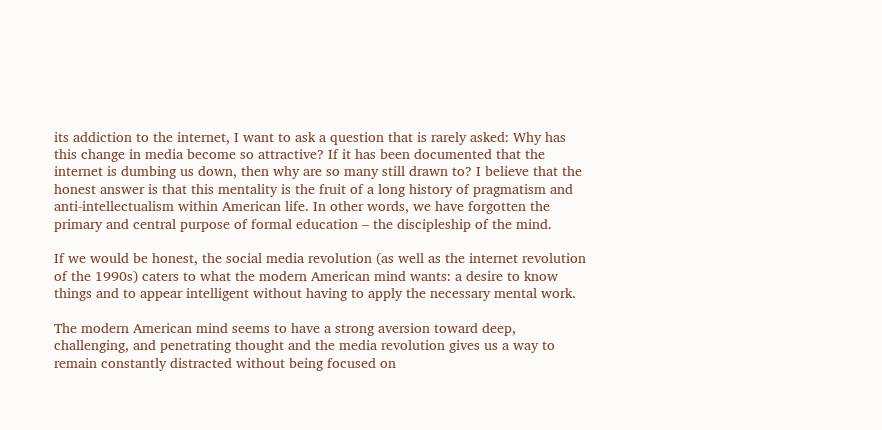its addiction to the internet, I want to ask a question that is rarely asked: Why has this change in media become so attractive? If it has been documented that the internet is dumbing us down, then why are so many still drawn to? I believe that the honest answer is that this mentality is the fruit of a long history of pragmatism and anti-intellectualism within American life. In other words, we have forgotten the primary and central purpose of formal education – the discipleship of the mind.

If we would be honest, the social media revolution (as well as the internet revolution of the 1990s) caters to what the modern American mind wants: a desire to know things and to appear intelligent without having to apply the necessary mental work.

The modern American mind seems to have a strong aversion toward deep, challenging, and penetrating thought and the media revolution gives us a way to remain constantly distracted without being focused on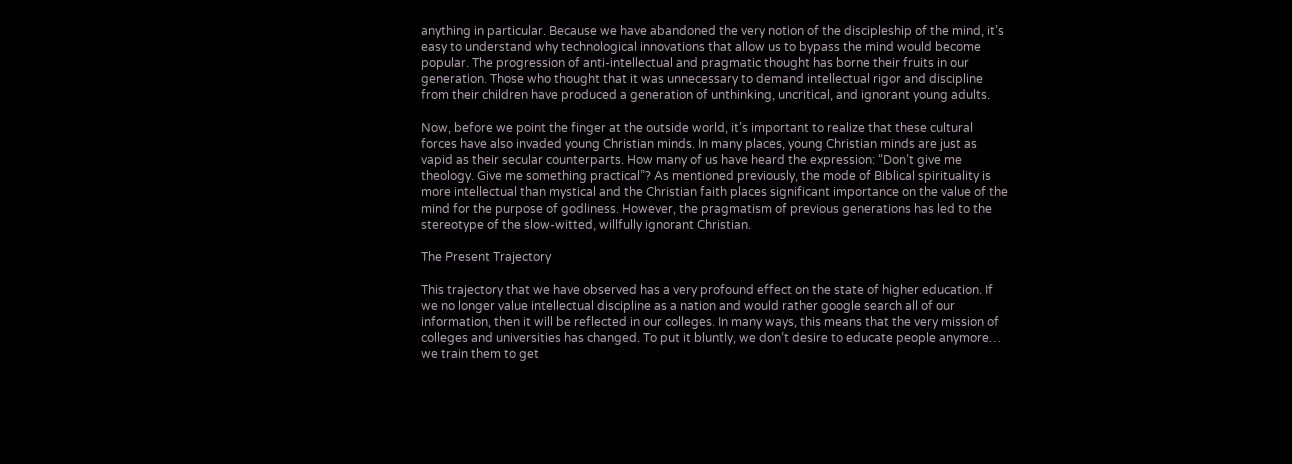anything in particular. Because we have abandoned the very notion of the discipleship of the mind, it’s easy to understand why technological innovations that allow us to bypass the mind would become popular. The progression of anti-intellectual and pragmatic thought has borne their fruits in our generation. Those who thought that it was unnecessary to demand intellectual rigor and discipline from their children have produced a generation of unthinking, uncritical, and ignorant young adults.

Now, before we point the finger at the outside world, it’s important to realize that these cultural forces have also invaded young Christian minds. In many places, young Christian minds are just as vapid as their secular counterparts. How many of us have heard the expression: “Don’t give me theology. Give me something practical”? As mentioned previously, the mode of Biblical spirituality is more intellectual than mystical and the Christian faith places significant importance on the value of the mind for the purpose of godliness. However, the pragmatism of previous generations has led to the stereotype of the slow-witted, willfully ignorant Christian.

The Present Trajectory

This trajectory that we have observed has a very profound effect on the state of higher education. If we no longer value intellectual discipline as a nation and would rather google search all of our information, then it will be reflected in our colleges. In many ways, this means that the very mission of colleges and universities has changed. To put it bluntly, we don’t desire to educate people anymore… we train them to get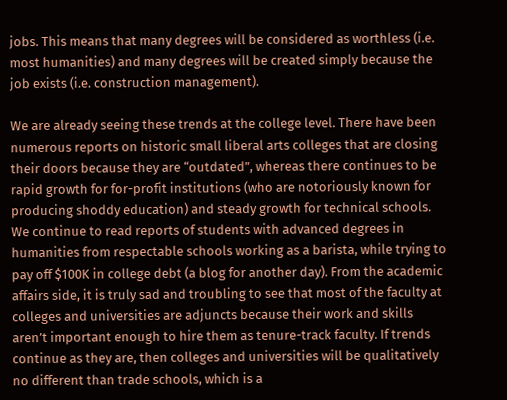jobs. This means that many degrees will be considered as worthless (i.e. most humanities) and many degrees will be created simply because the job exists (i.e. construction management).

We are already seeing these trends at the college level. There have been numerous reports on historic small liberal arts colleges that are closing their doors because they are “outdated”, whereas there continues to be rapid growth for for-profit institutions (who are notoriously known for producing shoddy education) and steady growth for technical schools. We continue to read reports of students with advanced degrees in humanities from respectable schools working as a barista, while trying to pay off $100K in college debt (a blog for another day). From the academic affairs side, it is truly sad and troubling to see that most of the faculty at colleges and universities are adjuncts because their work and skills aren’t important enough to hire them as tenure-track faculty. If trends continue as they are, then colleges and universities will be qualitatively no different than trade schools, which is a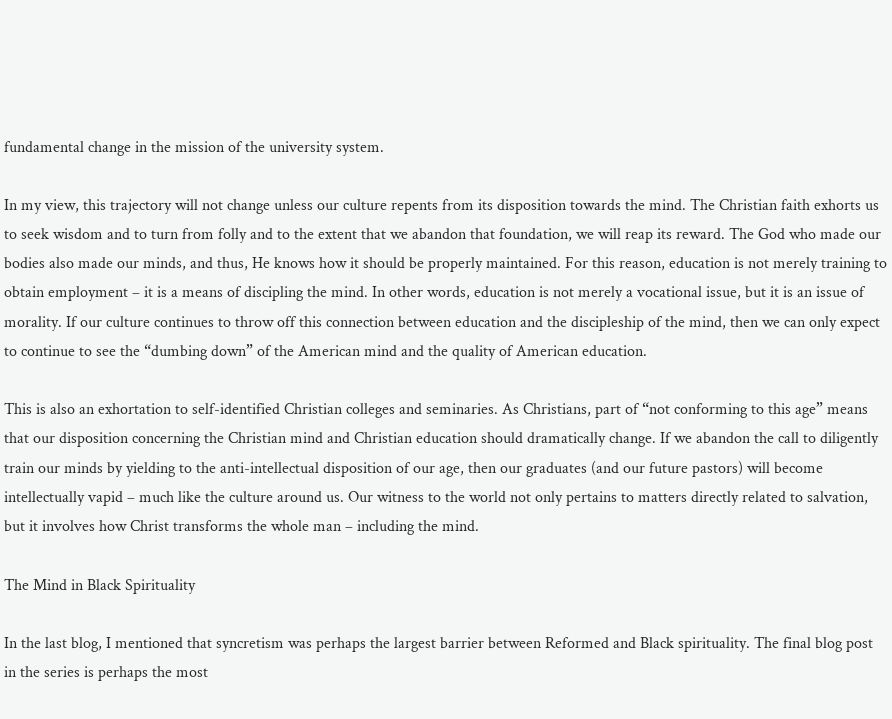fundamental change in the mission of the university system.

In my view, this trajectory will not change unless our culture repents from its disposition towards the mind. The Christian faith exhorts us to seek wisdom and to turn from folly and to the extent that we abandon that foundation, we will reap its reward. The God who made our bodies also made our minds, and thus, He knows how it should be properly maintained. For this reason, education is not merely training to obtain employment – it is a means of discipling the mind. In other words, education is not merely a vocational issue, but it is an issue of morality. If our culture continues to throw off this connection between education and the discipleship of the mind, then we can only expect to continue to see the “dumbing down” of the American mind and the quality of American education.

This is also an exhortation to self-identified Christian colleges and seminaries. As Christians, part of “not conforming to this age” means that our disposition concerning the Christian mind and Christian education should dramatically change. If we abandon the call to diligently train our minds by yielding to the anti-intellectual disposition of our age, then our graduates (and our future pastors) will become intellectually vapid – much like the culture around us. Our witness to the world not only pertains to matters directly related to salvation, but it involves how Christ transforms the whole man – including the mind.

The Mind in Black Spirituality

In the last blog, I mentioned that syncretism was perhaps the largest barrier between Reformed and Black spirituality. The final blog post in the series is perhaps the most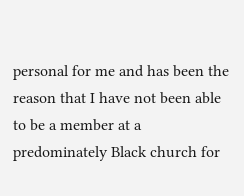personal for me and has been the reason that I have not been able to be a member at a predominately Black church for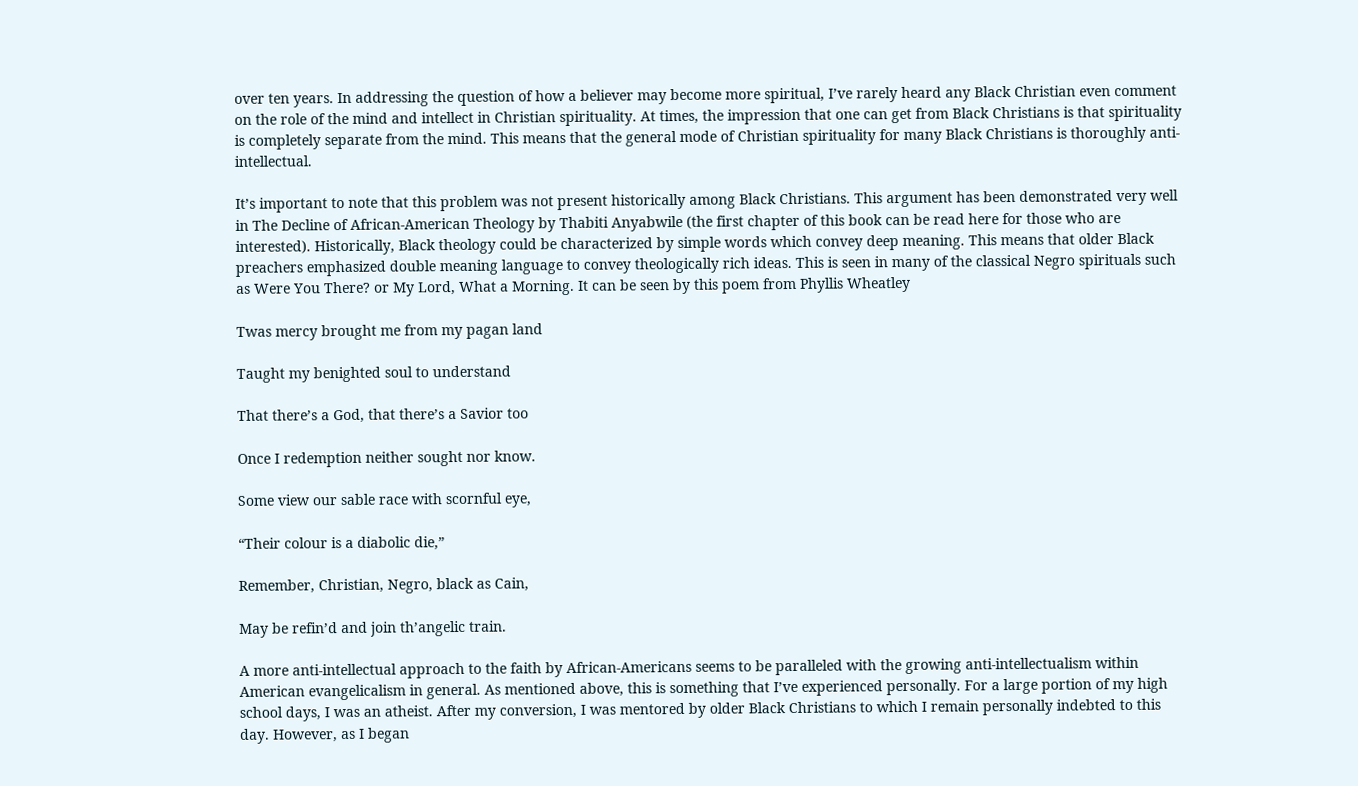over ten years. In addressing the question of how a believer may become more spiritual, I’ve rarely heard any Black Christian even comment on the role of the mind and intellect in Christian spirituality. At times, the impression that one can get from Black Christians is that spirituality is completely separate from the mind. This means that the general mode of Christian spirituality for many Black Christians is thoroughly anti-intellectual.

It’s important to note that this problem was not present historically among Black Christians. This argument has been demonstrated very well in The Decline of African-American Theology by Thabiti Anyabwile (the first chapter of this book can be read here for those who are interested). Historically, Black theology could be characterized by simple words which convey deep meaning. This means that older Black preachers emphasized double meaning language to convey theologically rich ideas. This is seen in many of the classical Negro spirituals such as Were You There? or My Lord, What a Morning. It can be seen by this poem from Phyllis Wheatley

Twas mercy brought me from my pagan land

Taught my benighted soul to understand

That there’s a God, that there’s a Savior too

Once I redemption neither sought nor know.

Some view our sable race with scornful eye,

“Their colour is a diabolic die,”

Remember, Christian, Negro, black as Cain,

May be refin’d and join th’angelic train.

A more anti-intellectual approach to the faith by African-Americans seems to be paralleled with the growing anti-intellectualism within American evangelicalism in general. As mentioned above, this is something that I’ve experienced personally. For a large portion of my high school days, I was an atheist. After my conversion, I was mentored by older Black Christians to which I remain personally indebted to this day. However, as I began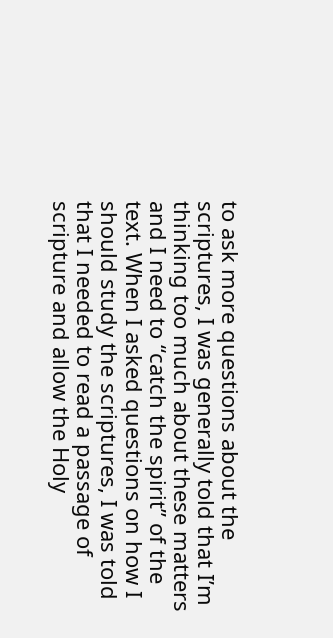to ask more questions about the scriptures, I was generally told that I’m thinking too much about these matters and I need to “catch the spirit” of the text. When I asked questions on how I should study the scriptures, I was told that I needed to read a passage of scripture and allow the Holy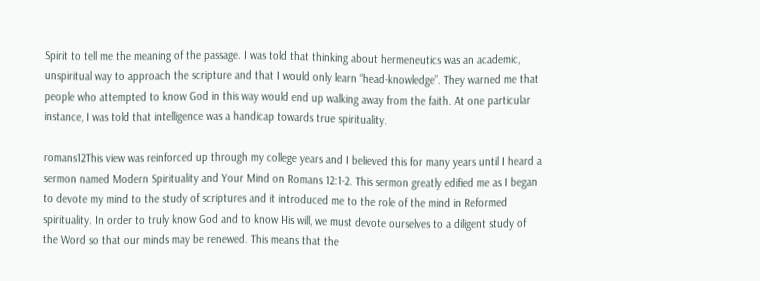Spirit to tell me the meaning of the passage. I was told that thinking about hermeneutics was an academic, unspiritual way to approach the scripture and that I would only learn “head-knowledge”. They warned me that people who attempted to know God in this way would end up walking away from the faith. At one particular instance, I was told that intelligence was a handicap towards true spirituality.

romans12This view was reinforced up through my college years and I believed this for many years until I heard a sermon named Modern Spirituality and Your Mind on Romans 12:1-2. This sermon greatly edified me as I began to devote my mind to the study of scriptures and it introduced me to the role of the mind in Reformed spirituality. In order to truly know God and to know His will, we must devote ourselves to a diligent study of the Word so that our minds may be renewed. This means that the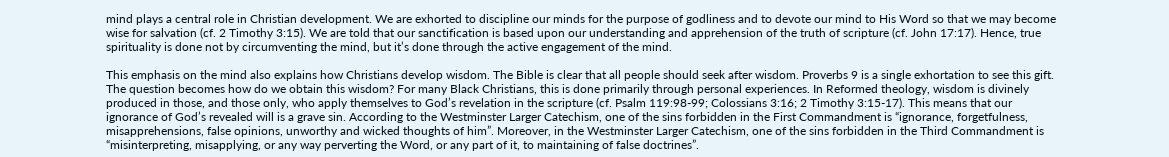mind plays a central role in Christian development. We are exhorted to discipline our minds for the purpose of godliness and to devote our mind to His Word so that we may become wise for salvation (cf. 2 Timothy 3:15). We are told that our sanctification is based upon our understanding and apprehension of the truth of scripture (cf. John 17:17). Hence, true spirituality is done not by circumventing the mind, but it’s done through the active engagement of the mind.

This emphasis on the mind also explains how Christians develop wisdom. The Bible is clear that all people should seek after wisdom. Proverbs 9 is a single exhortation to see this gift. The question becomes how do we obtain this wisdom? For many Black Christians, this is done primarily through personal experiences. In Reformed theology, wisdom is divinely produced in those, and those only, who apply themselves to God’s revelation in the scripture (cf. Psalm 119:98-99; Colossians 3:16; 2 Timothy 3:15-17). This means that our ignorance of God’s revealed will is a grave sin. According to the Westminster Larger Catechism, one of the sins forbidden in the First Commandment is “ignorance, forgetfulness, misapprehensions, false opinions, unworthy and wicked thoughts of him”. Moreover, in the Westminster Larger Catechism, one of the sins forbidden in the Third Commandment is “misinterpreting, misapplying, or any way perverting the Word, or any part of it, to maintaining of false doctrines”.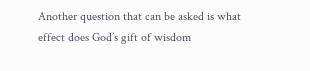Another question that can be asked is what effect does God’s gift of wisdom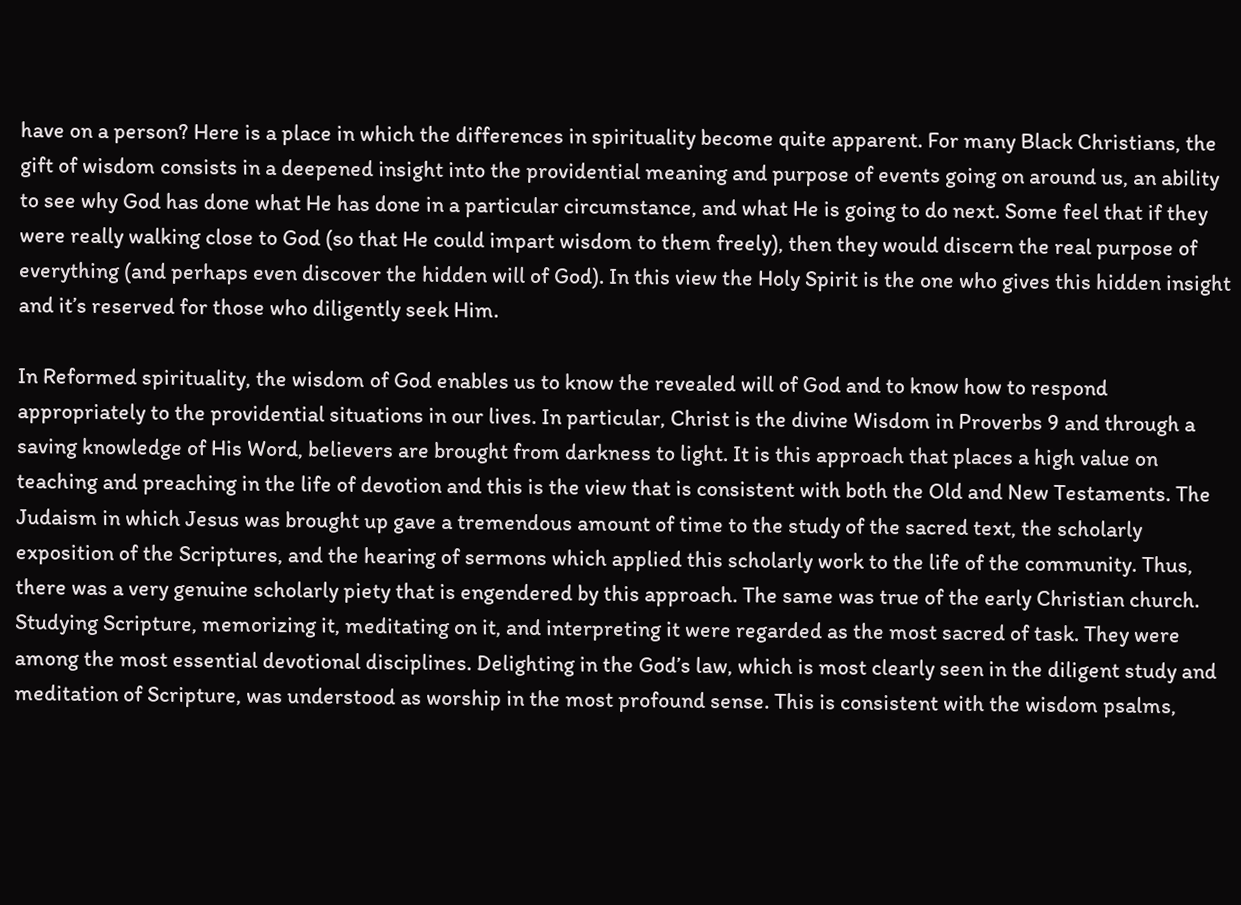have on a person? Here is a place in which the differences in spirituality become quite apparent. For many Black Christians, the gift of wisdom consists in a deepened insight into the providential meaning and purpose of events going on around us, an ability to see why God has done what He has done in a particular circumstance, and what He is going to do next. Some feel that if they were really walking close to God (so that He could impart wisdom to them freely), then they would discern the real purpose of everything (and perhaps even discover the hidden will of God). In this view the Holy Spirit is the one who gives this hidden insight and it’s reserved for those who diligently seek Him.

In Reformed spirituality, the wisdom of God enables us to know the revealed will of God and to know how to respond appropriately to the providential situations in our lives. In particular, Christ is the divine Wisdom in Proverbs 9 and through a saving knowledge of His Word, believers are brought from darkness to light. It is this approach that places a high value on teaching and preaching in the life of devotion and this is the view that is consistent with both the Old and New Testaments. The Judaism in which Jesus was brought up gave a tremendous amount of time to the study of the sacred text, the scholarly exposition of the Scriptures, and the hearing of sermons which applied this scholarly work to the life of the community. Thus, there was a very genuine scholarly piety that is engendered by this approach. The same was true of the early Christian church. Studying Scripture, memorizing it, meditating on it, and interpreting it were regarded as the most sacred of task. They were among the most essential devotional disciplines. Delighting in the God’s law, which is most clearly seen in the diligent study and meditation of Scripture, was understood as worship in the most profound sense. This is consistent with the wisdom psalms,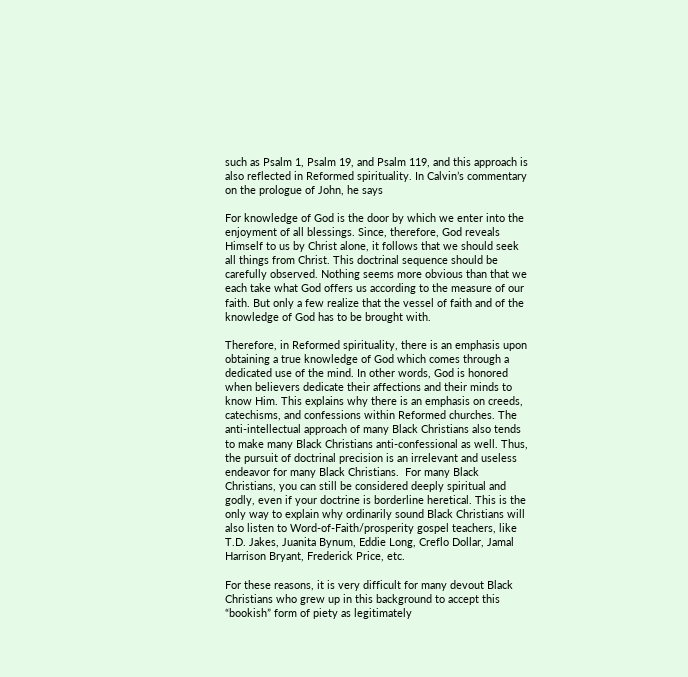such as Psalm 1, Psalm 19, and Psalm 119, and this approach is also reflected in Reformed spirituality. In Calvin’s commentary on the prologue of John, he says

For knowledge of God is the door by which we enter into the enjoyment of all blessings. Since, therefore, God reveals Himself to us by Christ alone, it follows that we should seek all things from Christ. This doctrinal sequence should be carefully observed. Nothing seems more obvious than that we each take what God offers us according to the measure of our faith. But only a few realize that the vessel of faith and of the knowledge of God has to be brought with.

Therefore, in Reformed spirituality, there is an emphasis upon obtaining a true knowledge of God which comes through a dedicated use of the mind. In other words, God is honored when believers dedicate their affections and their minds to know Him. This explains why there is an emphasis on creeds, catechisms, and confessions within Reformed churches. The anti-intellectual approach of many Black Christians also tends to make many Black Christians anti-confessional as well. Thus, the pursuit of doctrinal precision is an irrelevant and useless endeavor for many Black Christians.  For many Black Christians, you can still be considered deeply spiritual and godly, even if your doctrine is borderline heretical. This is the only way to explain why ordinarily sound Black Christians will also listen to Word-of-Faith/prosperity gospel teachers, like T.D. Jakes, Juanita Bynum, Eddie Long, Creflo Dollar, Jamal Harrison Bryant, Frederick Price, etc.

For these reasons, it is very difficult for many devout Black Christians who grew up in this background to accept this “bookish” form of piety as legitimately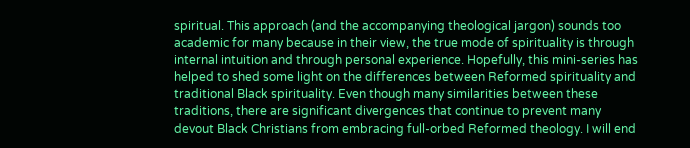spiritual. This approach (and the accompanying theological jargon) sounds too academic for many because in their view, the true mode of spirituality is through internal intuition and through personal experience. Hopefully, this mini-series has helped to shed some light on the differences between Reformed spirituality and traditional Black spirituality. Even though many similarities between these traditions, there are significant divergences that continue to prevent many devout Black Christians from embracing full-orbed Reformed theology. I will end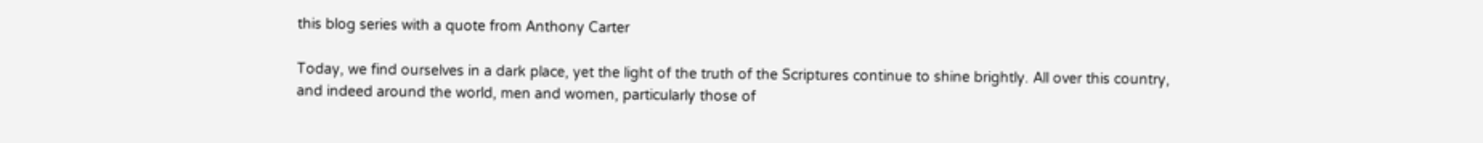this blog series with a quote from Anthony Carter

Today, we find ourselves in a dark place, yet the light of the truth of the Scriptures continue to shine brightly. All over this country, and indeed around the world, men and women, particularly those of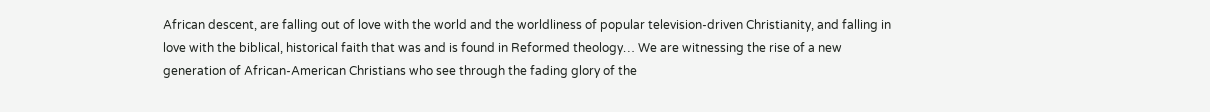African descent, are falling out of love with the world and the worldliness of popular television-driven Christianity, and falling in love with the biblical, historical faith that was and is found in Reformed theology… We are witnessing the rise of a new generation of African-American Christians who see through the fading glory of the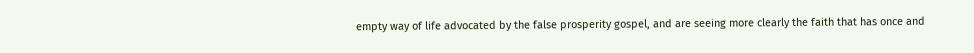empty way of life advocated by the false prosperity gospel, and are seeing more clearly the faith that has once and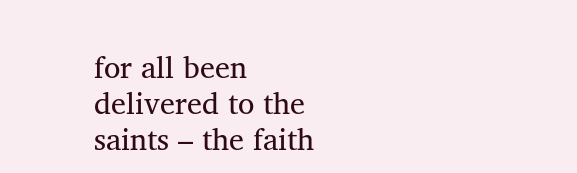for all been delivered to the saints – the faith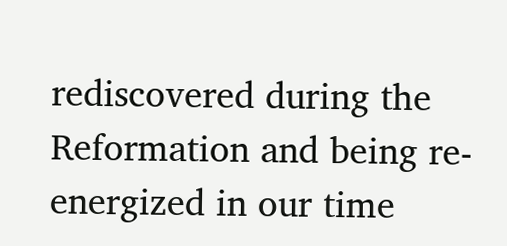rediscovered during the Reformation and being re-energized in our time